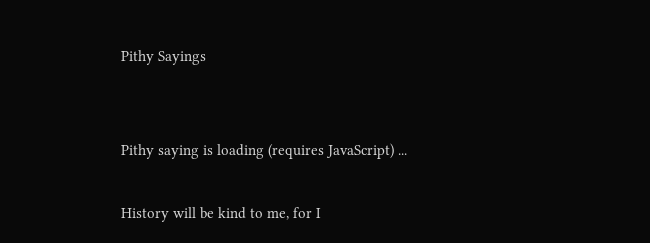Pithy Sayings


Pithy saying is loading (requires JavaScript) ...

History will be kind to me, for I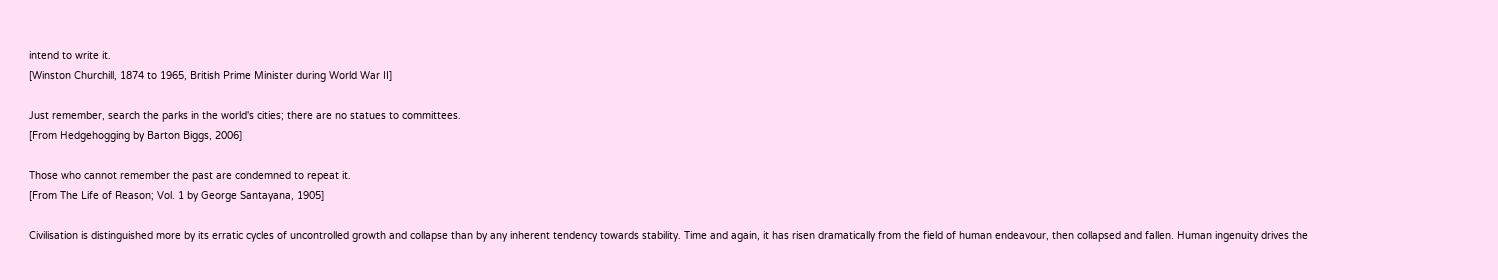intend to write it.
[Winston Churchill, 1874 to 1965, British Prime Minister during World War II]

Just remember, search the parks in the world's cities; there are no statues to committees.
[From Hedgehogging by Barton Biggs, 2006]

Those who cannot remember the past are condemned to repeat it.
[From The Life of Reason; Vol. 1 by George Santayana, 1905]

Civilisation is distinguished more by its erratic cycles of uncontrolled growth and collapse than by any inherent tendency towards stability. Time and again, it has risen dramatically from the field of human endeavour, then collapsed and fallen. Human ingenuity drives the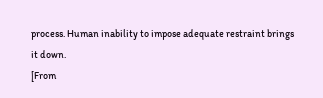process. Human inability to impose adequate restraint brings it down.
[From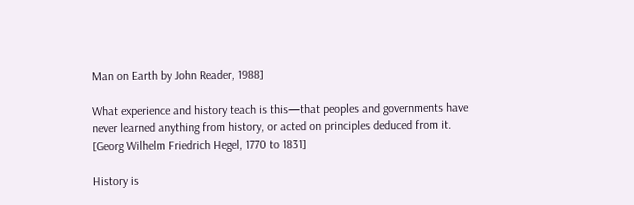Man on Earth by John Reader, 1988]

What experience and history teach is this—that peoples and governments have never learned anything from history, or acted on principles deduced from it.
[Georg Wilhelm Friedrich Hegel, 1770 to 1831]

History is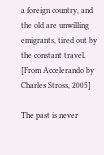a foreign country, and the old are unwilling emigrants, tired out by the constant travel.
[From Accelerando by Charles Stross, 2005]

The past is never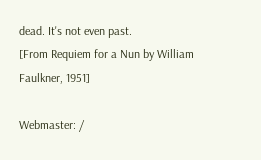dead. It's not even past.
[From Requiem for a Nun by William Faulkner, 1951]

Webmaster: /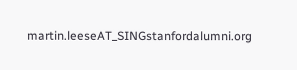martin.leeseAT_SINGstanfordalumni.org